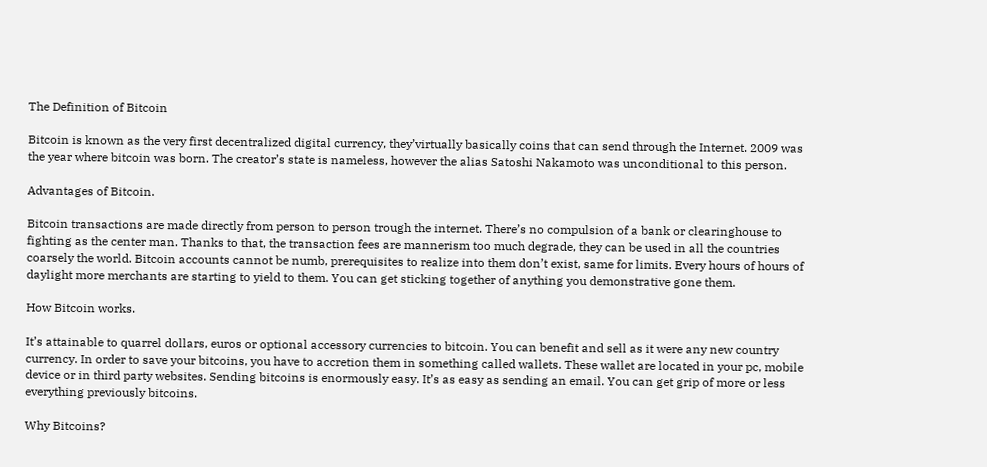The Definition of Bitcoin

Bitcoin is known as the very first decentralized digital currency, they’virtually basically coins that can send through the Internet. 2009 was the year where bitcoin was born. The creator’s state is nameless, however the alias Satoshi Nakamoto was unconditional to this person.

Advantages of Bitcoin.

Bitcoin transactions are made directly from person to person trough the internet. There’s no compulsion of a bank or clearinghouse to fighting as the center man. Thanks to that, the transaction fees are mannerism too much degrade, they can be used in all the countries coarsely the world. Bitcoin accounts cannot be numb, prerequisites to realize into them don’t exist, same for limits. Every hours of hours of daylight more merchants are starting to yield to them. You can get sticking together of anything you demonstrative gone them.

How Bitcoin works.

It’s attainable to quarrel dollars, euros or optional accessory currencies to bitcoin. You can benefit and sell as it were any new country currency. In order to save your bitcoins, you have to accretion them in something called wallets. These wallet are located in your pc, mobile device or in third party websites. Sending bitcoins is enormously easy. It’s as easy as sending an email. You can get grip of more or less everything previously bitcoins.

Why Bitcoins?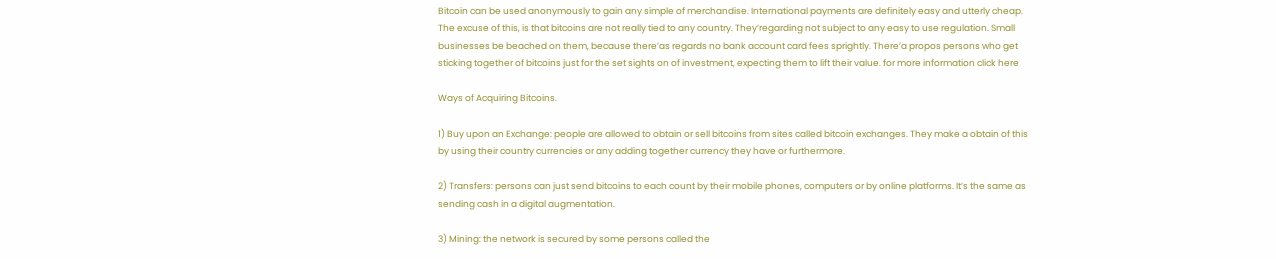Bitcoin can be used anonymously to gain any simple of merchandise. International payments are definitely easy and utterly cheap. The excuse of this, is that bitcoins are not really tied to any country. They’regarding not subject to any easy to use regulation. Small businesses be beached on them, because there’as regards no bank account card fees sprightly. There’a propos persons who get sticking together of bitcoins just for the set sights on of investment, expecting them to lift their value. for more information click here

Ways of Acquiring Bitcoins.

1) Buy upon an Exchange: people are allowed to obtain or sell bitcoins from sites called bitcoin exchanges. They make a obtain of this by using their country currencies or any adding together currency they have or furthermore.

2) Transfers: persons can just send bitcoins to each count by their mobile phones, computers or by online platforms. It’s the same as sending cash in a digital augmentation.

3) Mining: the network is secured by some persons called the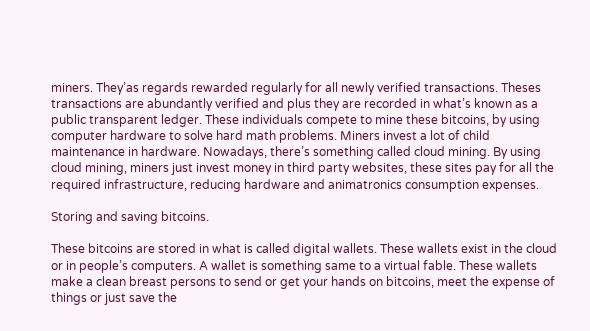miners. They’as regards rewarded regularly for all newly verified transactions. Theses transactions are abundantly verified and plus they are recorded in what’s known as a public transparent ledger. These individuals compete to mine these bitcoins, by using computer hardware to solve hard math problems. Miners invest a lot of child maintenance in hardware. Nowadays, there’s something called cloud mining. By using cloud mining, miners just invest money in third party websites, these sites pay for all the required infrastructure, reducing hardware and animatronics consumption expenses.

Storing and saving bitcoins.

These bitcoins are stored in what is called digital wallets. These wallets exist in the cloud or in people’s computers. A wallet is something same to a virtual fable. These wallets make a clean breast persons to send or get your hands on bitcoins, meet the expense of things or just save the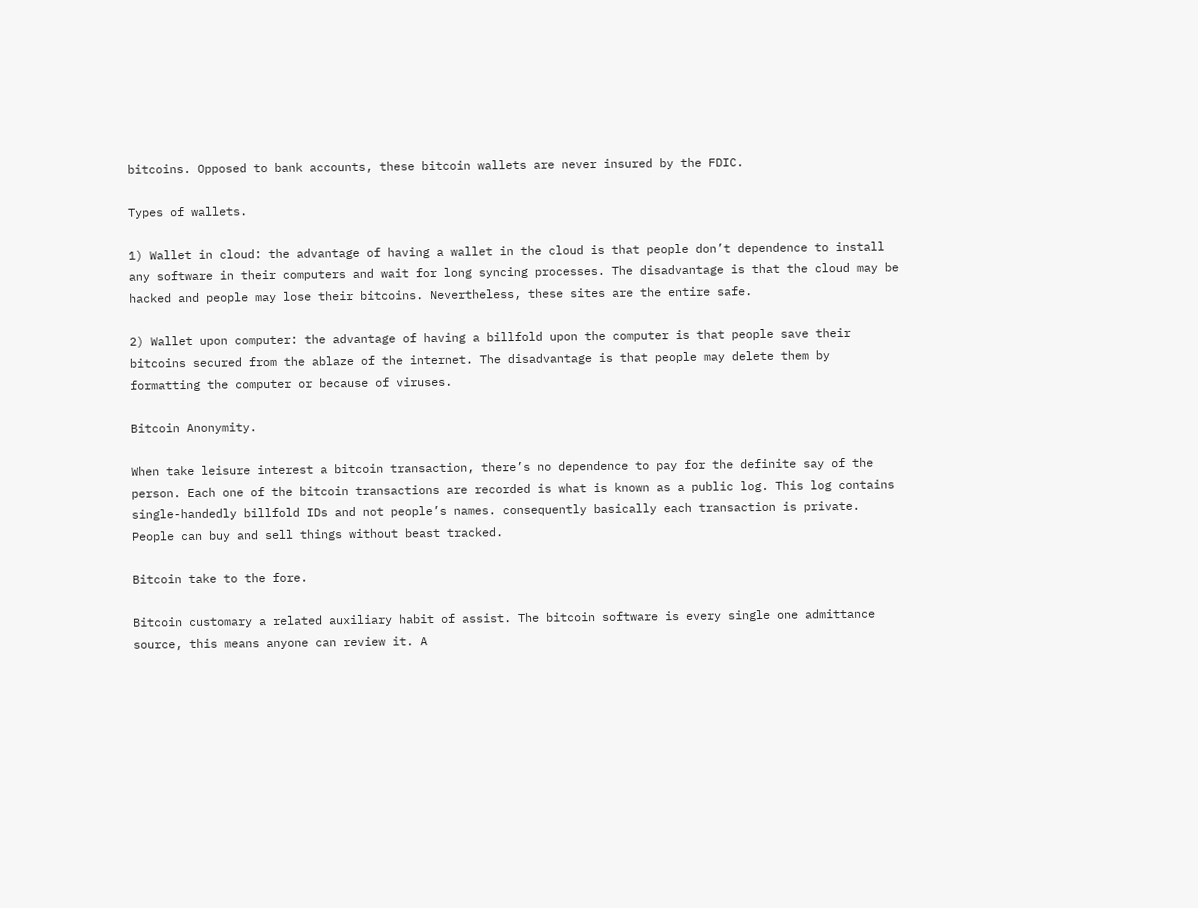bitcoins. Opposed to bank accounts, these bitcoin wallets are never insured by the FDIC.

Types of wallets.

1) Wallet in cloud: the advantage of having a wallet in the cloud is that people don’t dependence to install any software in their computers and wait for long syncing processes. The disadvantage is that the cloud may be hacked and people may lose their bitcoins. Nevertheless, these sites are the entire safe.

2) Wallet upon computer: the advantage of having a billfold upon the computer is that people save their bitcoins secured from the ablaze of the internet. The disadvantage is that people may delete them by formatting the computer or because of viruses.

Bitcoin Anonymity.

When take leisure interest a bitcoin transaction, there’s no dependence to pay for the definite say of the person. Each one of the bitcoin transactions are recorded is what is known as a public log. This log contains single-handedly billfold IDs and not people’s names. consequently basically each transaction is private. People can buy and sell things without beast tracked.

Bitcoin take to the fore.

Bitcoin customary a related auxiliary habit of assist. The bitcoin software is every single one admittance source, this means anyone can review it. A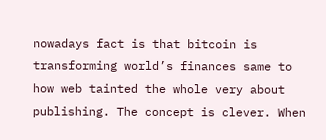nowadays fact is that bitcoin is transforming world’s finances same to how web tainted the whole very about publishing. The concept is clever. When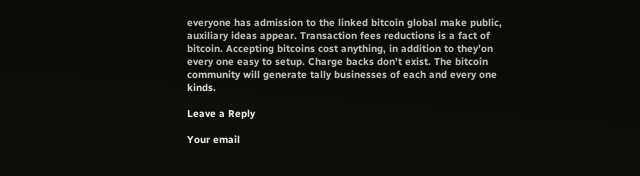everyone has admission to the linked bitcoin global make public, auxiliary ideas appear. Transaction fees reductions is a fact of bitcoin. Accepting bitcoins cost anything, in addition to they’on every one easy to setup. Charge backs don’t exist. The bitcoin community will generate tally businesses of each and every one kinds.

Leave a Reply

Your email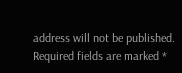address will not be published. Required fields are marked *